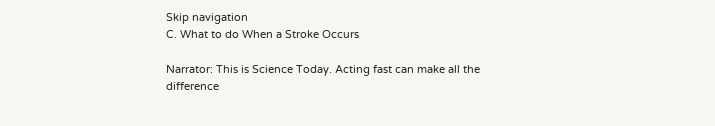Skip navigation
C. What to do When a Stroke Occurs

Narrator: This is Science Today. Acting fast can make all the difference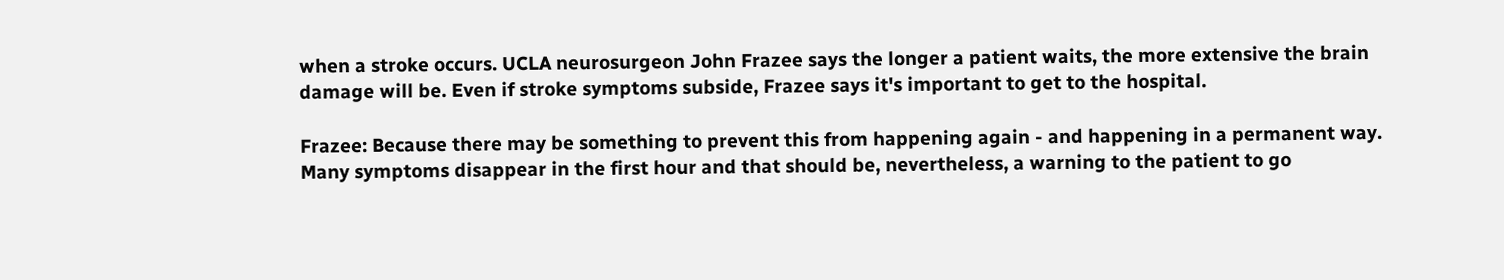when a stroke occurs. UCLA neurosurgeon John Frazee says the longer a patient waits, the more extensive the brain damage will be. Even if stroke symptoms subside, Frazee says it's important to get to the hospital.

Frazee: Because there may be something to prevent this from happening again - and happening in a permanent way. Many symptoms disappear in the first hour and that should be, nevertheless, a warning to the patient to go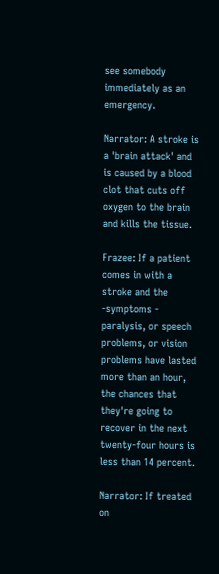see somebody immediately as an emergency.

Narrator: A stroke is a 'brain attack' and is caused by a blood clot that cuts off oxygen to the brain and kills the tissue.

Frazee: If a patient comes in with a stroke and the -symptoms - paralysis, or speech problems, or vision problems have lasted more than an hour, the chances that they're going to recover in the next twenty-four hours is less than 14 percent.

Narrator: If treated on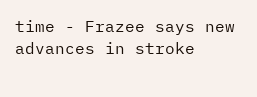time - Frazee says new advances in stroke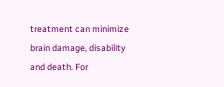treatment can minimize brain damage, disability and death. For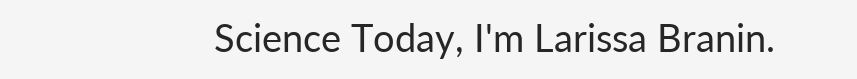Science Today, I'm Larissa Branin.